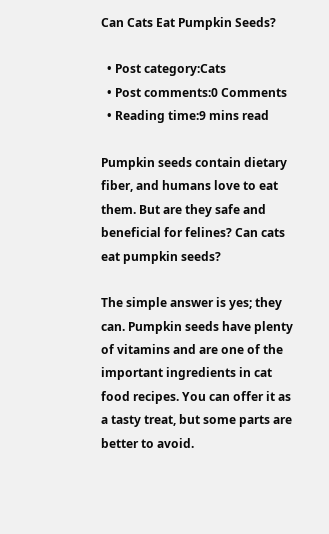Can Cats Eat Pumpkin Seeds?

  • Post category:Cats
  • Post comments:0 Comments
  • Reading time:9 mins read

Pumpkin seeds contain dietary fiber, and humans love to eat them. But are they safe and beneficial for felines? Can cats eat pumpkin seeds?

The simple answer is yes; they can. Pumpkin seeds have plenty of vitamins and are one of the important ingredients in cat food recipes. You can offer it as a tasty treat, but some parts are better to avoid.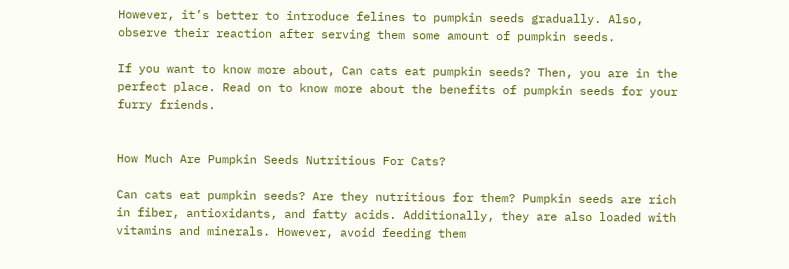However, it’s better to introduce felines to pumpkin seeds gradually. Also, observe their reaction after serving them some amount of pumpkin seeds.

If you want to know more about, Can cats eat pumpkin seeds? Then, you are in the perfect place. Read on to know more about the benefits of pumpkin seeds for your furry friends.


How Much Are Pumpkin Seeds Nutritious For Cats?

Can cats eat pumpkin seeds? Are they nutritious for them? Pumpkin seeds are rich in fiber, antioxidants, and fatty acids. Additionally, they are also loaded with vitamins and minerals. However, avoid feeding them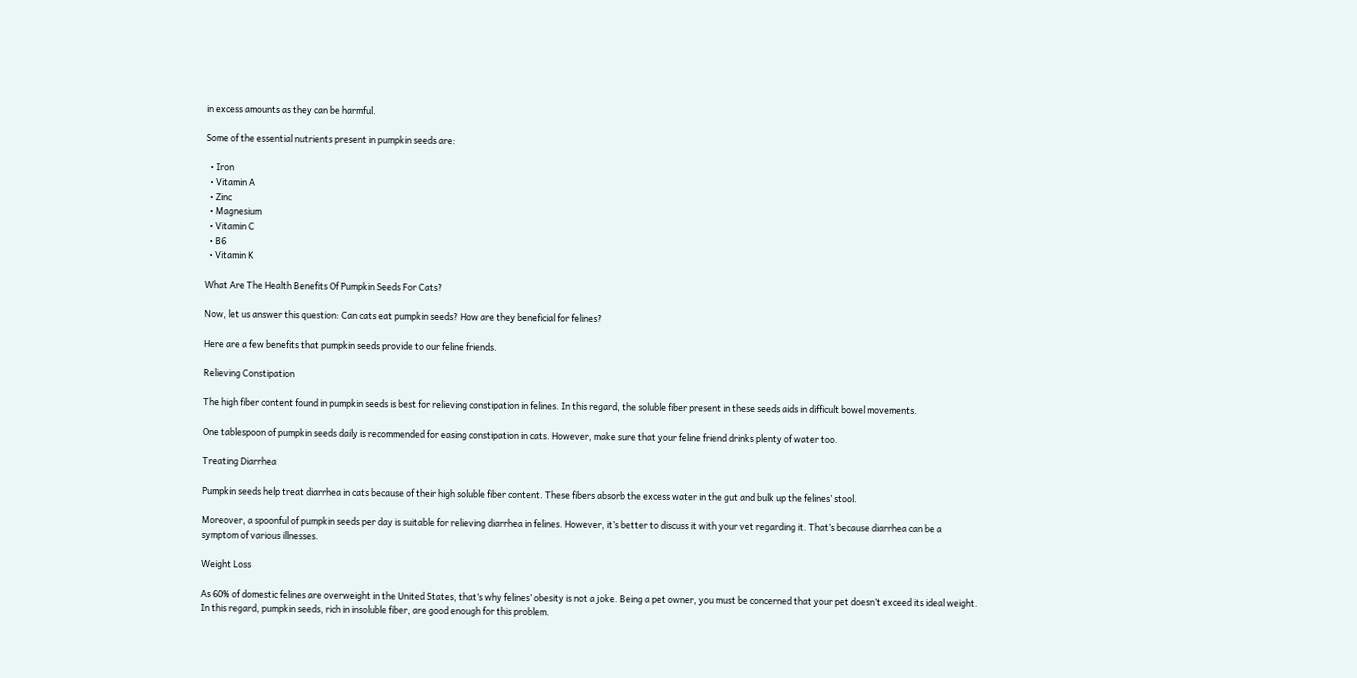in excess amounts as they can be harmful.

Some of the essential nutrients present in pumpkin seeds are:

  • Iron
  • Vitamin A
  • Zinc
  • Magnesium
  • Vitamin C
  • B6
  • Vitamin K

What Are The Health Benefits Of Pumpkin Seeds For Cats?

Now, let us answer this question: Can cats eat pumpkin seeds? How are they beneficial for felines?

Here are a few benefits that pumpkin seeds provide to our feline friends.

Relieving Constipation

The high fiber content found in pumpkin seeds is best for relieving constipation in felines. In this regard, the soluble fiber present in these seeds aids in difficult bowel movements.

One tablespoon of pumpkin seeds daily is recommended for easing constipation in cats. However, make sure that your feline friend drinks plenty of water too.

Treating Diarrhea

Pumpkin seeds help treat diarrhea in cats because of their high soluble fiber content. These fibers absorb the excess water in the gut and bulk up the felines’ stool.

Moreover, a spoonful of pumpkin seeds per day is suitable for relieving diarrhea in felines. However, it’s better to discuss it with your vet regarding it. That’s because diarrhea can be a symptom of various illnesses.

Weight Loss

As 60% of domestic felines are overweight in the United States, that’s why felines’ obesity is not a joke. Being a pet owner, you must be concerned that your pet doesn’t exceed its ideal weight. In this regard, pumpkin seeds, rich in insoluble fiber, are good enough for this problem.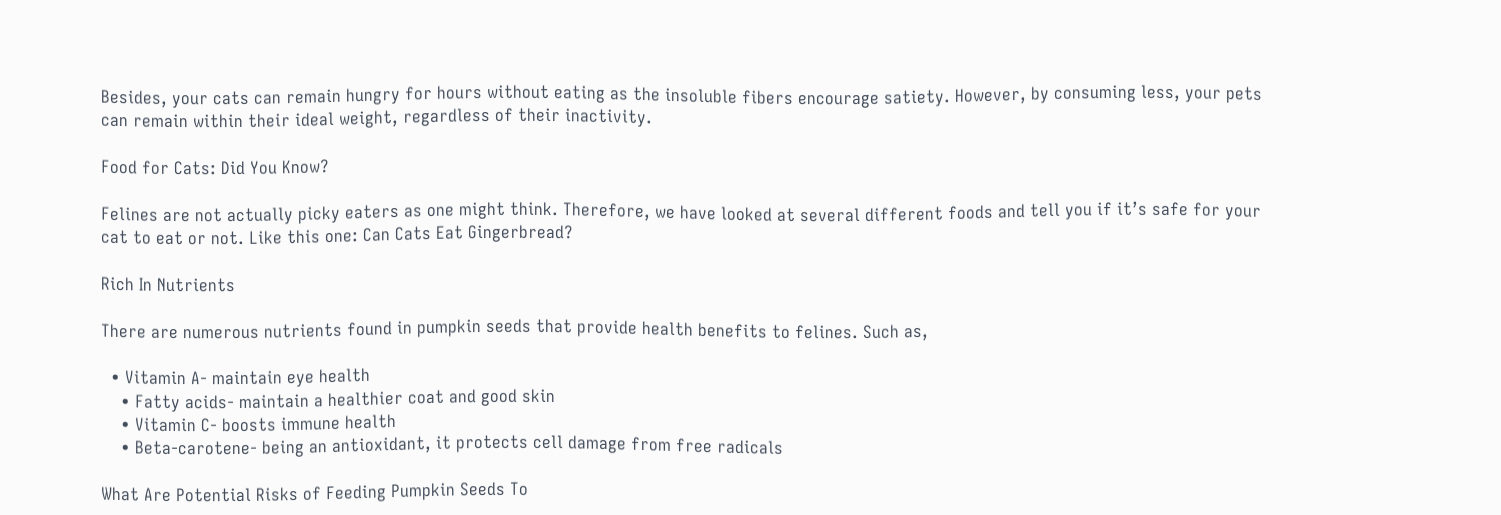Besides, your cats can remain hungry for hours without eating as the insoluble fibers encourage satiety. However, by consuming less, your pets can remain within their ideal weight, regardless of their inactivity.

Food for Cats: Did You Know?

Felines are not actually picky eaters as one might think. Therefore, we have looked at several different foods and tell you if it’s safe for your cat to eat or not. Like this one: Can Cats Eat Gingerbread?

Rich In Nutrients

There are numerous nutrients found in pumpkin seeds that provide health benefits to felines. Such as,

  • Vitamin A- maintain eye health
    • Fatty acids- maintain a healthier coat and good skin
    • Vitamin C- boosts immune health
    • Beta-carotene- being an antioxidant, it protects cell damage from free radicals

What Are Potential Risks of Feeding Pumpkin Seeds To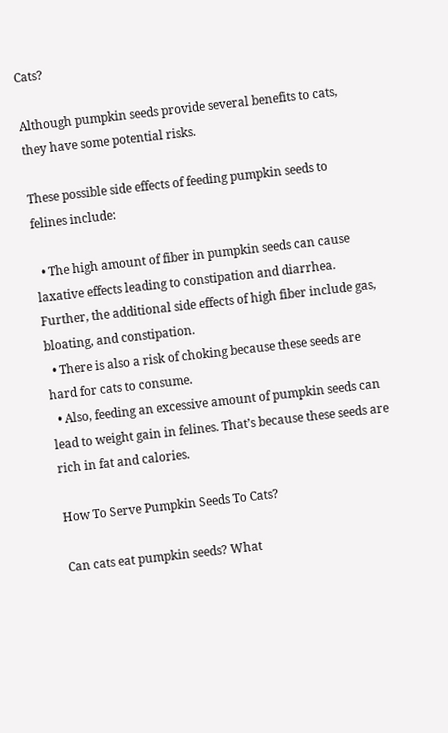Cats?

Although pumpkin seeds provide several benefits to cats, they have some potential risks.

These possible side effects of feeding pumpkin seeds to felines include:

  • The high amount of fiber in pumpkin seeds can cause laxative effects leading to constipation and diarrhea. Further, the additional side effects of high fiber include gas, bloating, and constipation.
  • There is also a risk of choking because these seeds are hard for cats to consume.
  • Also, feeding an excessive amount of pumpkin seeds can lead to weight gain in felines. That’s because these seeds are rich in fat and calories.

How To Serve Pumpkin Seeds To Cats?

Can cats eat pumpkin seeds? What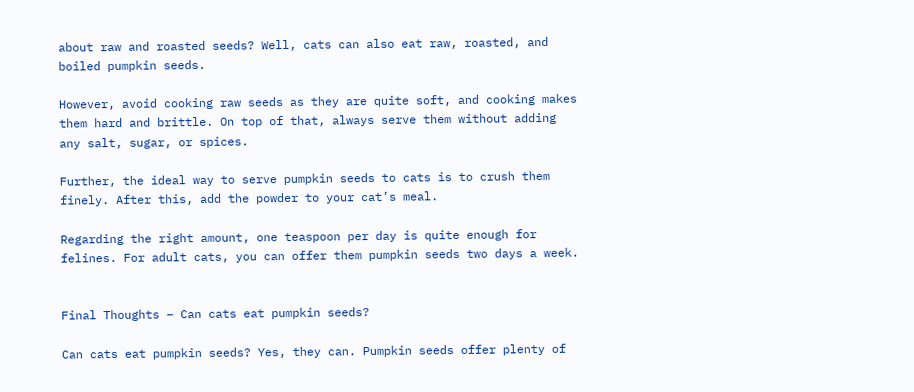about raw and roasted seeds? Well, cats can also eat raw, roasted, and boiled pumpkin seeds.

However, avoid cooking raw seeds as they are quite soft, and cooking makes them hard and brittle. On top of that, always serve them without adding any salt, sugar, or spices.

Further, the ideal way to serve pumpkin seeds to cats is to crush them finely. After this, add the powder to your cat’s meal.

Regarding the right amount, one teaspoon per day is quite enough for felines. For adult cats, you can offer them pumpkin seeds two days a week.


Final Thoughts – Can cats eat pumpkin seeds?

Can cats eat pumpkin seeds? Yes, they can. Pumpkin seeds offer plenty of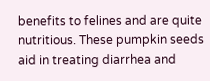benefits to felines and are quite nutritious. These pumpkin seeds aid in treating diarrhea and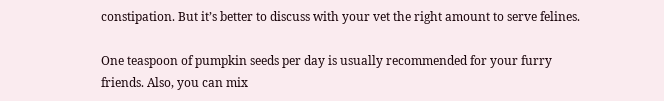constipation. But it’s better to discuss with your vet the right amount to serve felines.

One teaspoon of pumpkin seeds per day is usually recommended for your furry friends. Also, you can mix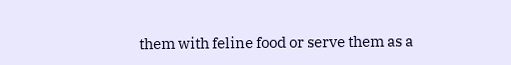them with feline food or serve them as a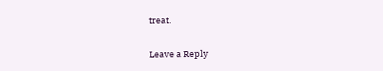treat.

Leave a Reply